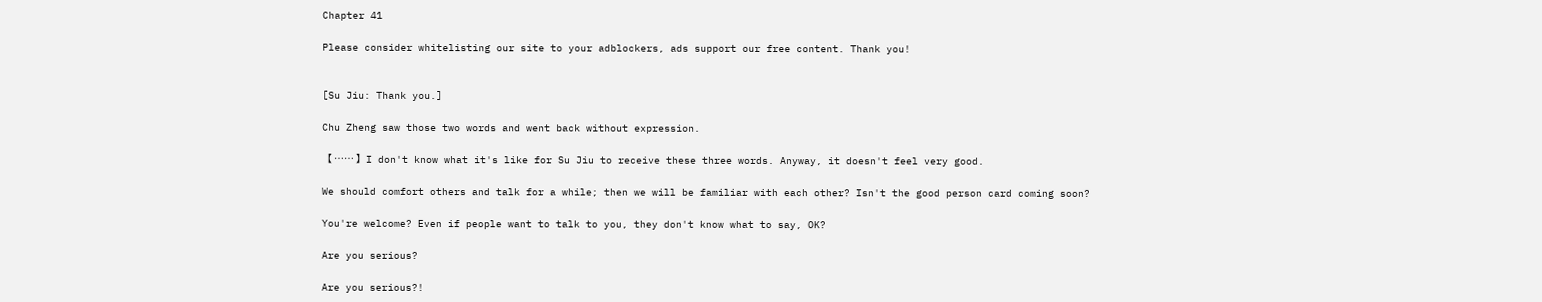Chapter 41

Please consider whitelisting our site to your adblockers, ads support our free content. Thank you!


[Su Jiu: Thank you.]

Chu Zheng saw those two words and went back without expression.

【 …… 】I don't know what it's like for Su Jiu to receive these three words. Anyway, it doesn't feel very good.

We should comfort others and talk for a while; then we will be familiar with each other? Isn't the good person card coming soon?

You're welcome? Even if people want to talk to you, they don't know what to say, OK?

Are you serious?

Are you serious?!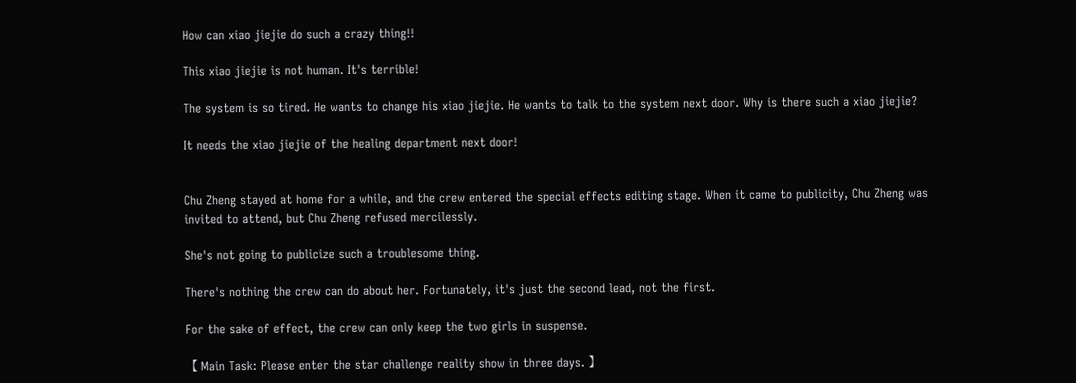How can xiao jiejie do such a crazy thing!!

This xiao jiejie is not human. It's terrible!

The system is so tired. He wants to change his xiao jiejie. He wants to talk to the system next door. Why is there such a xiao jiejie?

It needs the xiao jiejie of the healing department next door!


Chu Zheng stayed at home for a while, and the crew entered the special effects editing stage. When it came to publicity, Chu Zheng was invited to attend, but Chu Zheng refused mercilessly.

She's not going to publicize such a troublesome thing.

There's nothing the crew can do about her. Fortunately, it's just the second lead, not the first.

For the sake of effect, the crew can only keep the two girls in suspense.

【 Main Task: Please enter the star challenge reality show in three days. 】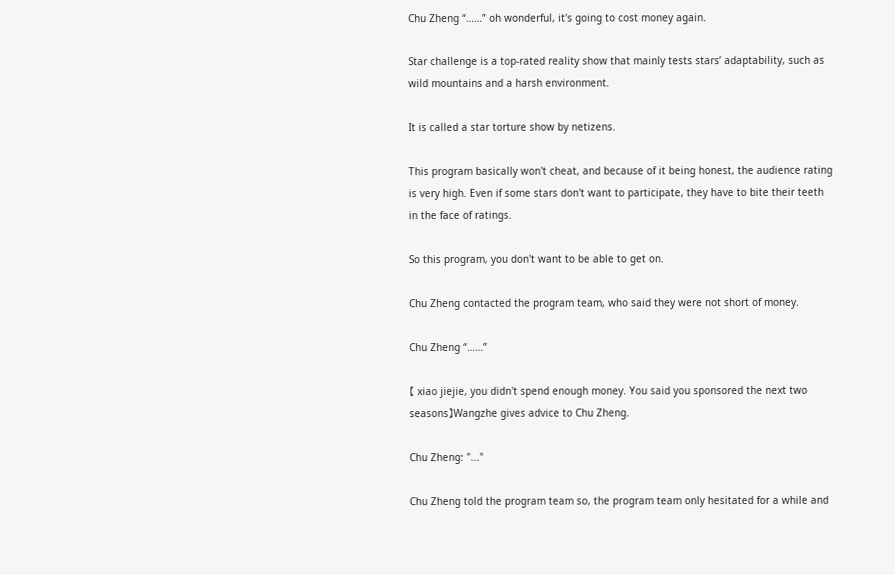Chu Zheng “……” oh wonderful, it's going to cost money again.

Star challenge is a top-rated reality show that mainly tests stars’ adaptability, such as wild mountains and a harsh environment.

It is called a star torture show by netizens.

This program basically won't cheat, and because of it being honest, the audience rating is very high. Even if some stars don't want to participate, they have to bite their teeth in the face of ratings.

So this program, you don't want to be able to get on.

Chu Zheng contacted the program team, who said they were not short of money.

Chu Zheng “……”

【 xiao jiejie, you didn't spend enough money. You said you sponsored the next two seasons】Wangzhe gives advice to Chu Zheng.

Chu Zheng: "..."

Chu Zheng told the program team so, the program team only hesitated for a while and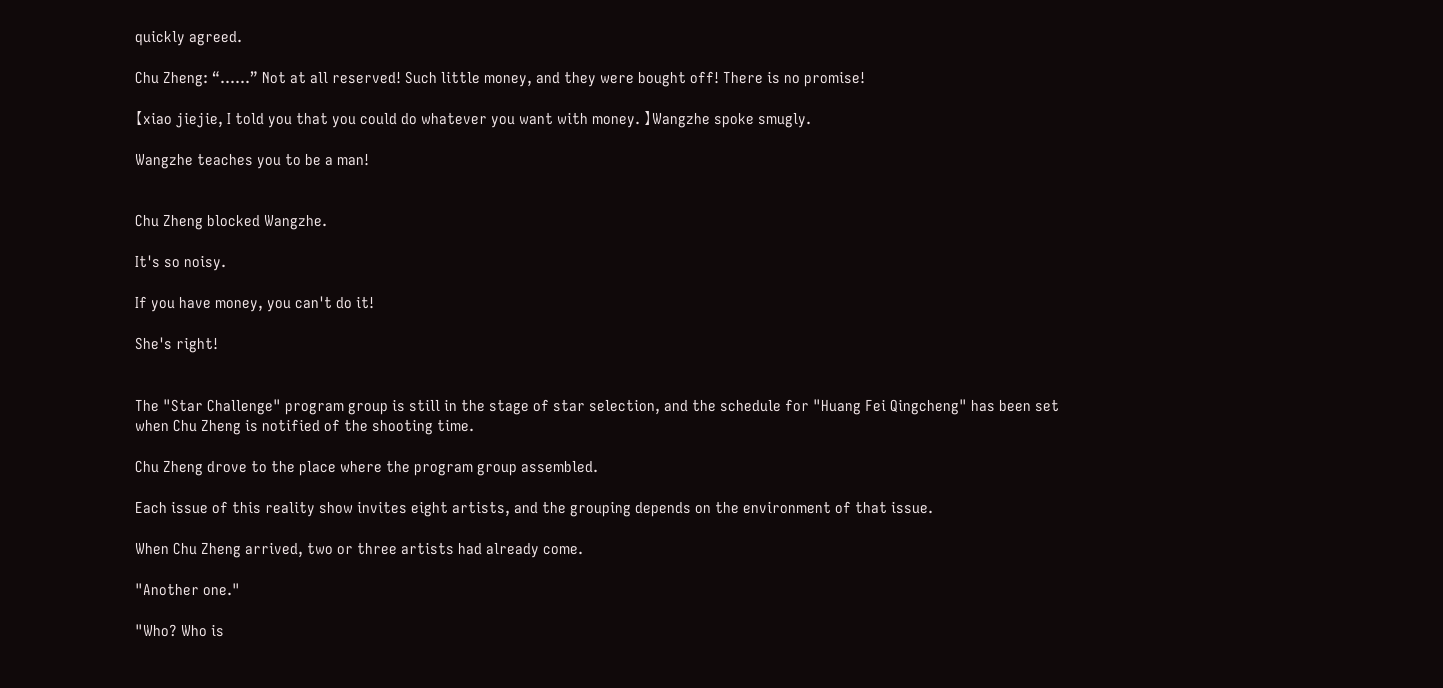quickly agreed.

Chu Zheng: “……” Not at all reserved! Such little money, and they were bought off! There is no promise!

【xiao jiejie, I told you that you could do whatever you want with money. 】Wangzhe spoke smugly.

Wangzhe teaches you to be a man!


Chu Zheng blocked Wangzhe.

It's so noisy.

If you have money, you can't do it!

She's right!


The "Star Challenge" program group is still in the stage of star selection, and the schedule for "Huang Fei Qingcheng" has been set when Chu Zheng is notified of the shooting time.

Chu Zheng drove to the place where the program group assembled.

Each issue of this reality show invites eight artists, and the grouping depends on the environment of that issue.

When Chu Zheng arrived, two or three artists had already come.

"Another one."

"Who? Who is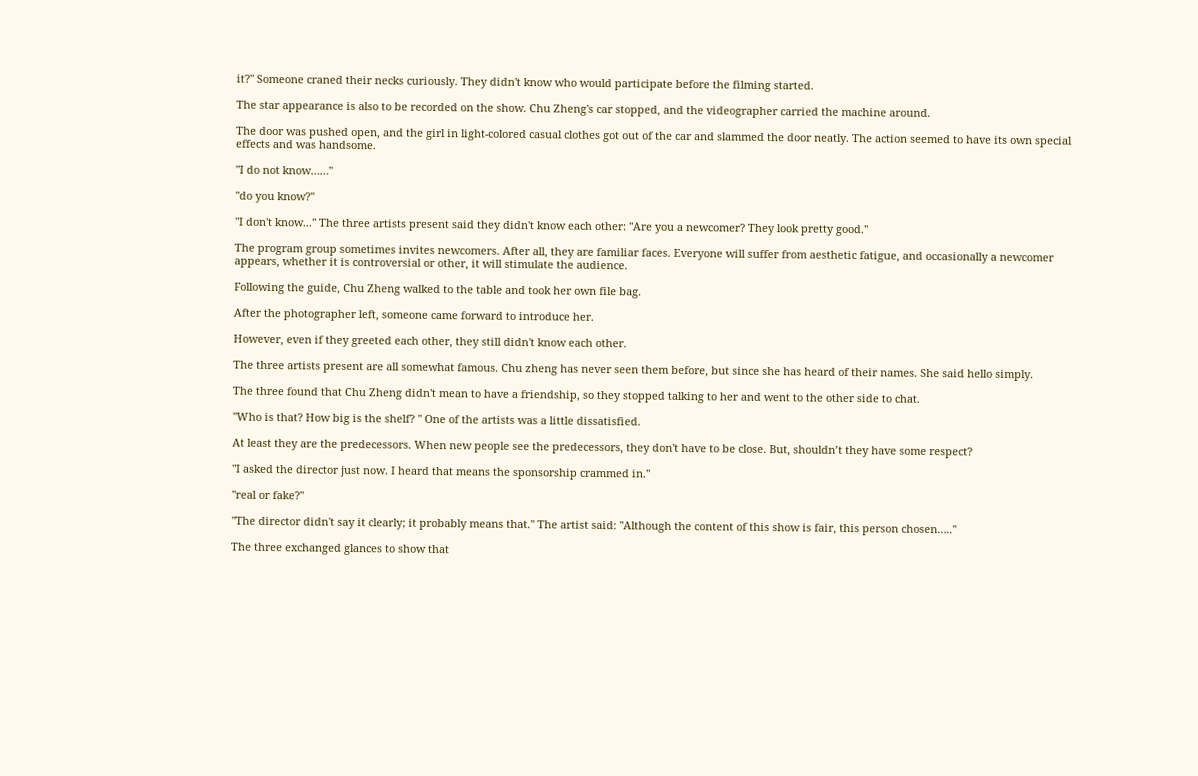it?" Someone craned their necks curiously. They didn't know who would participate before the filming started.

The star appearance is also to be recorded on the show. Chu Zheng's car stopped, and the videographer carried the machine around.

The door was pushed open, and the girl in light-colored casual clothes got out of the car and slammed the door neatly. The action seemed to have its own special effects and was handsome.

"I do not know……"

"do you know?"

"I don't know..." The three artists present said they didn't know each other: "Are you a newcomer? They look pretty good."

The program group sometimes invites newcomers. After all, they are familiar faces. Everyone will suffer from aesthetic fatigue, and occasionally a newcomer appears, whether it is controversial or other, it will stimulate the audience.

Following the guide, Chu Zheng walked to the table and took her own file bag.

After the photographer left, someone came forward to introduce her.

However, even if they greeted each other, they still didn't know each other.

The three artists present are all somewhat famous. Chu zheng has never seen them before, but since she has heard of their names. She said hello simply.

The three found that Chu Zheng didn't mean to have a friendship, so they stopped talking to her and went to the other side to chat.

"Who is that? How big is the shelf? " One of the artists was a little dissatisfied.

At least they are the predecessors. When new people see the predecessors, they don't have to be close. But, shouldn’t they have some respect?

"I asked the director just now. I heard that means the sponsorship crammed in."

"real or fake?"

"The director didn't say it clearly; it probably means that." The artist said: "Although the content of this show is fair, this person chosen….."

The three exchanged glances to show that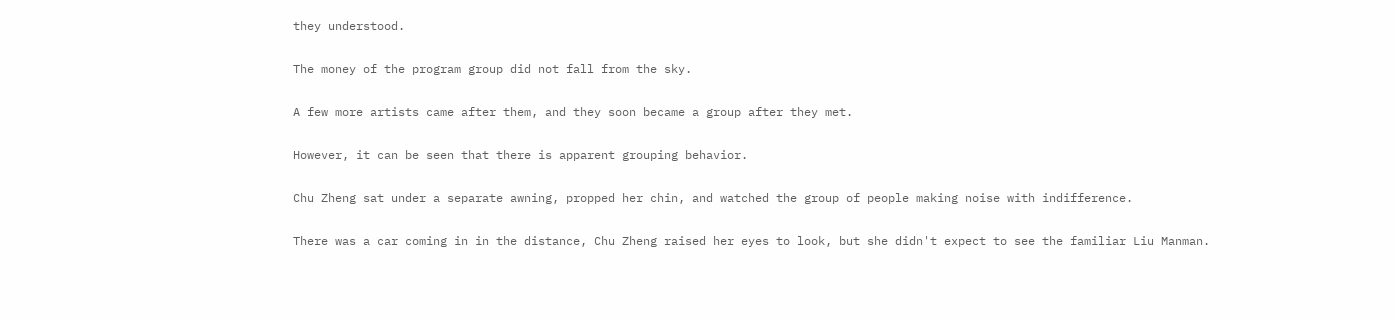they understood.

The money of the program group did not fall from the sky.

A few more artists came after them, and they soon became a group after they met.

However, it can be seen that there is apparent grouping behavior.

Chu Zheng sat under a separate awning, propped her chin, and watched the group of people making noise with indifference.

There was a car coming in in the distance, Chu Zheng raised her eyes to look, but she didn't expect to see the familiar Liu Manman.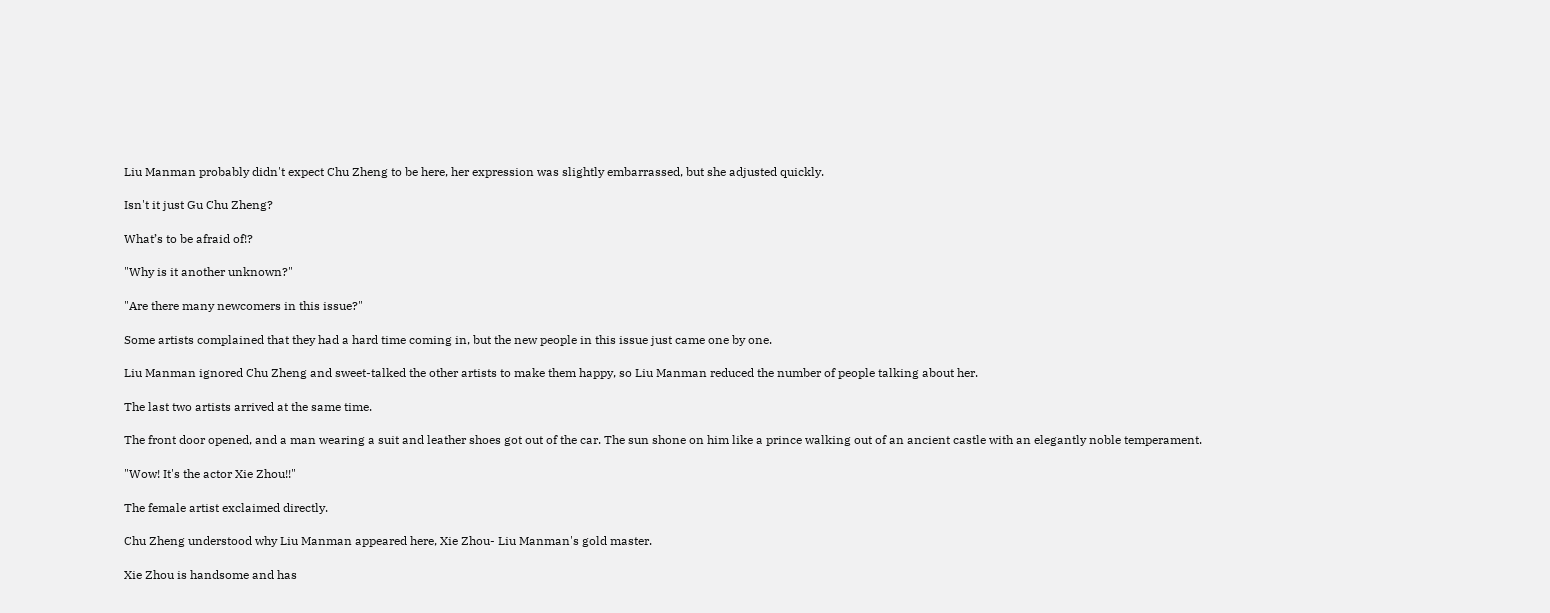Liu Manman probably didn't expect Chu Zheng to be here, her expression was slightly embarrassed, but she adjusted quickly.

Isn't it just Gu Chu Zheng?

What’s to be afraid of!?

"Why is it another unknown?"

"Are there many newcomers in this issue?"

Some artists complained that they had a hard time coming in, but the new people in this issue just came one by one.

Liu Manman ignored Chu Zheng and sweet-talked the other artists to make them happy, so Liu Manman reduced the number of people talking about her.

The last two artists arrived at the same time.

The front door opened, and a man wearing a suit and leather shoes got out of the car. The sun shone on him like a prince walking out of an ancient castle with an elegantly noble temperament.

"Wow! It's the actor Xie Zhou!!"

The female artist exclaimed directly.

Chu Zheng understood why Liu Manman appeared here, Xie Zhou- Liu Manman's gold master.

Xie Zhou is handsome and has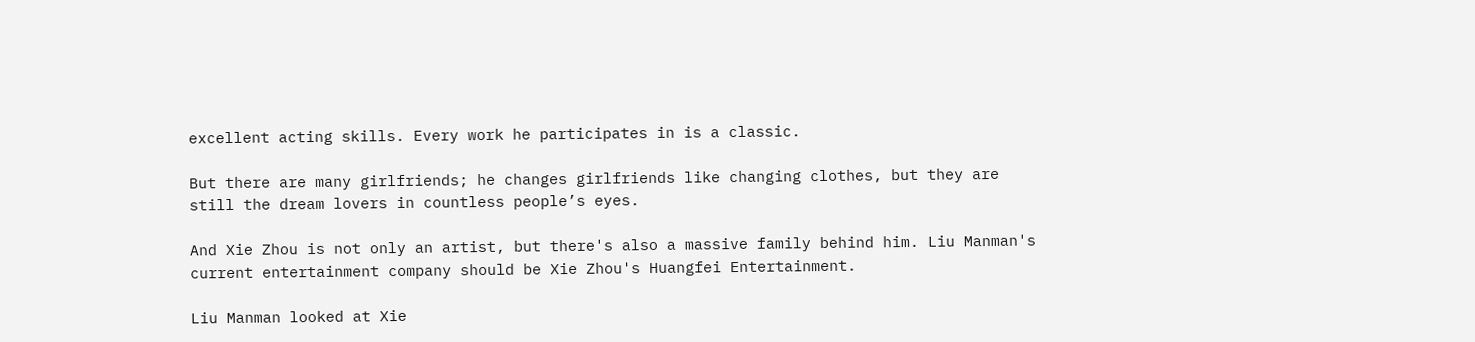excellent acting skills. Every work he participates in is a classic.

But there are many girlfriends; he changes girlfriends like changing clothes, but they are still the dream lovers in countless people’s eyes.

And Xie Zhou is not only an artist, but there's also a massive family behind him. Liu Manman's current entertainment company should be Xie Zhou's Huangfei Entertainment.

Liu Manman looked at Xie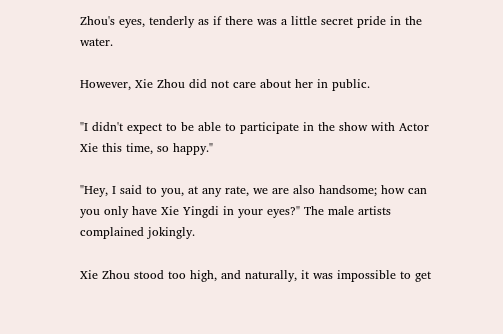Zhou's eyes, tenderly as if there was a little secret pride in the water.

However, Xie Zhou did not care about her in public.

"I didn't expect to be able to participate in the show with Actor Xie this time, so happy."

"Hey, I said to you, at any rate, we are also handsome; how can you only have Xie Yingdi in your eyes?" The male artists complained jokingly.

Xie Zhou stood too high, and naturally, it was impossible to get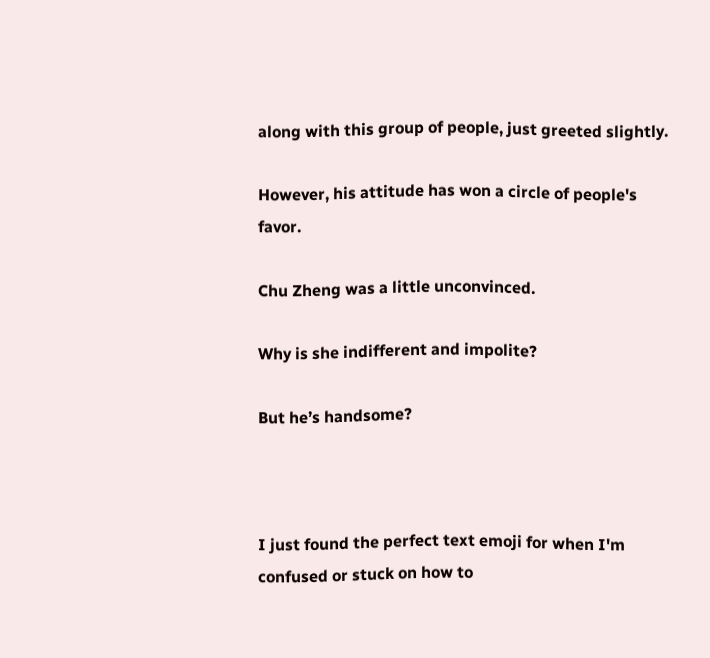along with this group of people, just greeted slightly.

However, his attitude has won a circle of people's favor.

Chu Zheng was a little unconvinced.

Why is she indifferent and impolite?

But he’s handsome?



I just found the perfect text emoji for when I'm confused or stuck on how to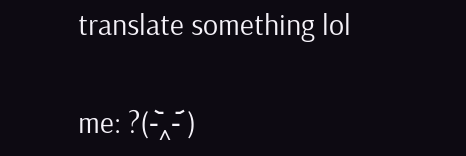translate something lol

me: ?(-᷅‸-᷄ )